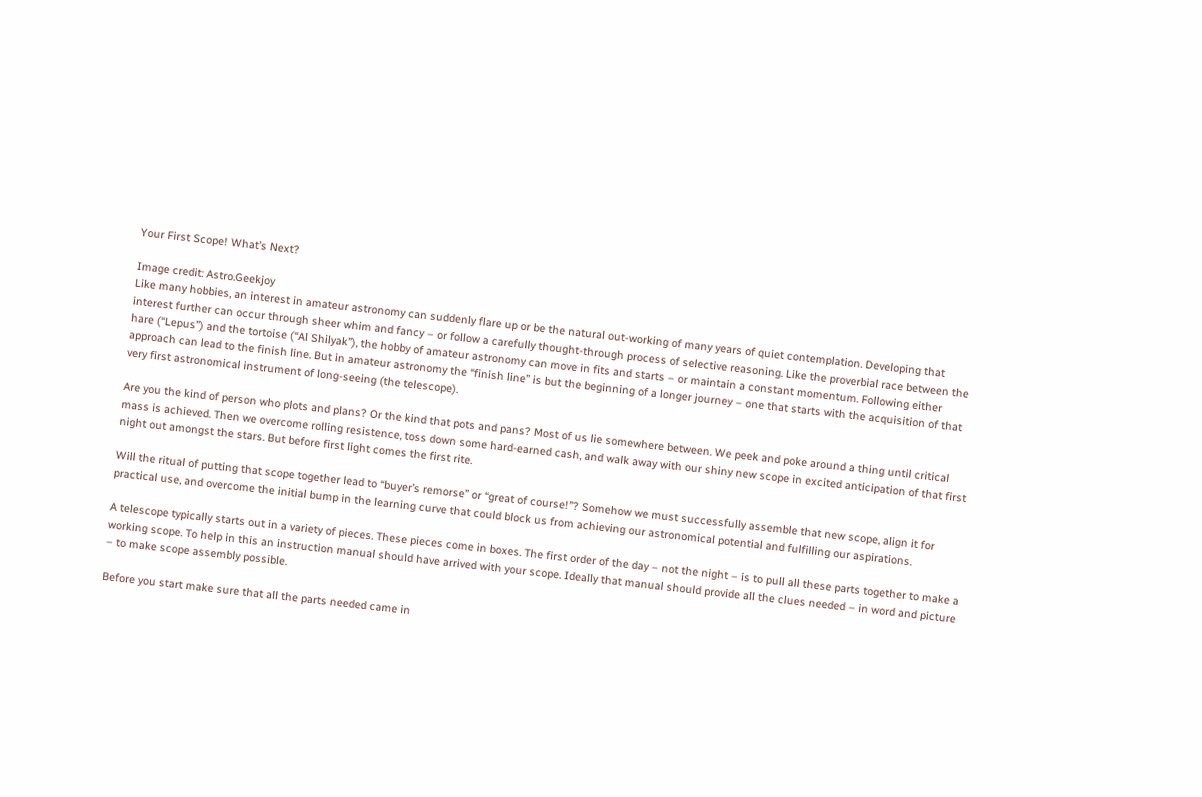Your First Scope! What’s Next?

Image credit: Astro.Geekjoy
Like many hobbies, an interest in amateur astronomy can suddenly flare up or be the natural out-working of many years of quiet contemplation. Developing that interest further can occur through sheer whim and fancy – or follow a carefully thought-through process of selective reasoning. Like the proverbial race between the hare (“Lepus”) and the tortoise (“Al Shilyak”), the hobby of amateur astronomy can move in fits and starts – or maintain a constant momentum. Following either approach can lead to the finish line. But in amateur astronomy the “finish line” is but the beginning of a longer journey – one that starts with the acquisition of that very first astronomical instrument of long-seeing (the telescope).

Are you the kind of person who plots and plans? Or the kind that pots and pans? Most of us lie somewhere between. We peek and poke around a thing until critical mass is achieved. Then we overcome rolling resistence, toss down some hard-earned cash, and walk away with our shiny new scope in excited anticipation of that first night out amongst the stars. But before first light comes the first rite.

Will the ritual of putting that scope together lead to “buyer’s remorse” or “great of course!”? Somehow we must successfully assemble that new scope, align it for practical use, and overcome the initial bump in the learning curve that could block us from achieving our astronomical potential and fulfilling our aspirations.

A telescope typically starts out in a variety of pieces. These pieces come in boxes. The first order of the day – not the night – is to pull all these parts together to make a working scope. To help in this an instruction manual should have arrived with your scope. Ideally that manual should provide all the clues needed – in word and picture – to make scope assembly possible.

Before you start make sure that all the parts needed came in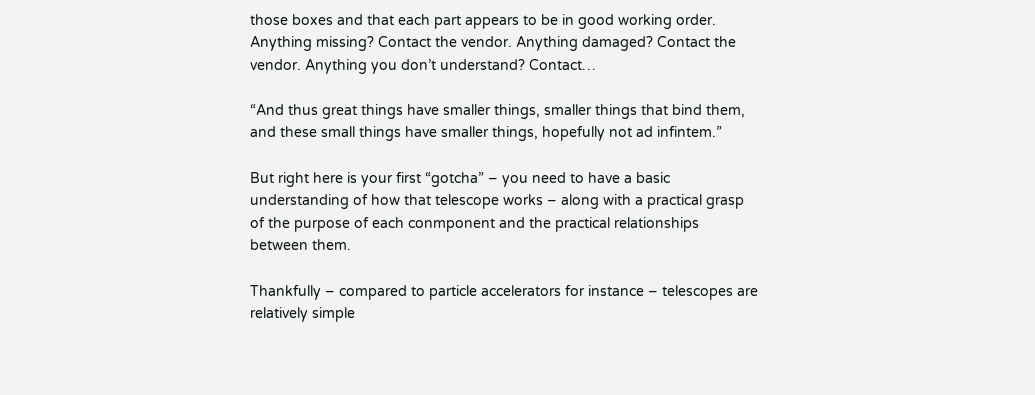those boxes and that each part appears to be in good working order. Anything missing? Contact the vendor. Anything damaged? Contact the vendor. Anything you don’t understand? Contact…

“And thus great things have smaller things, smaller things that bind them, and these small things have smaller things, hopefully not ad infintem.”

But right here is your first “gotcha” – you need to have a basic understanding of how that telescope works – along with a practical grasp of the purpose of each conmponent and the practical relationships between them.

Thankfully – compared to particle accelerators for instance – telescopes are relatively simple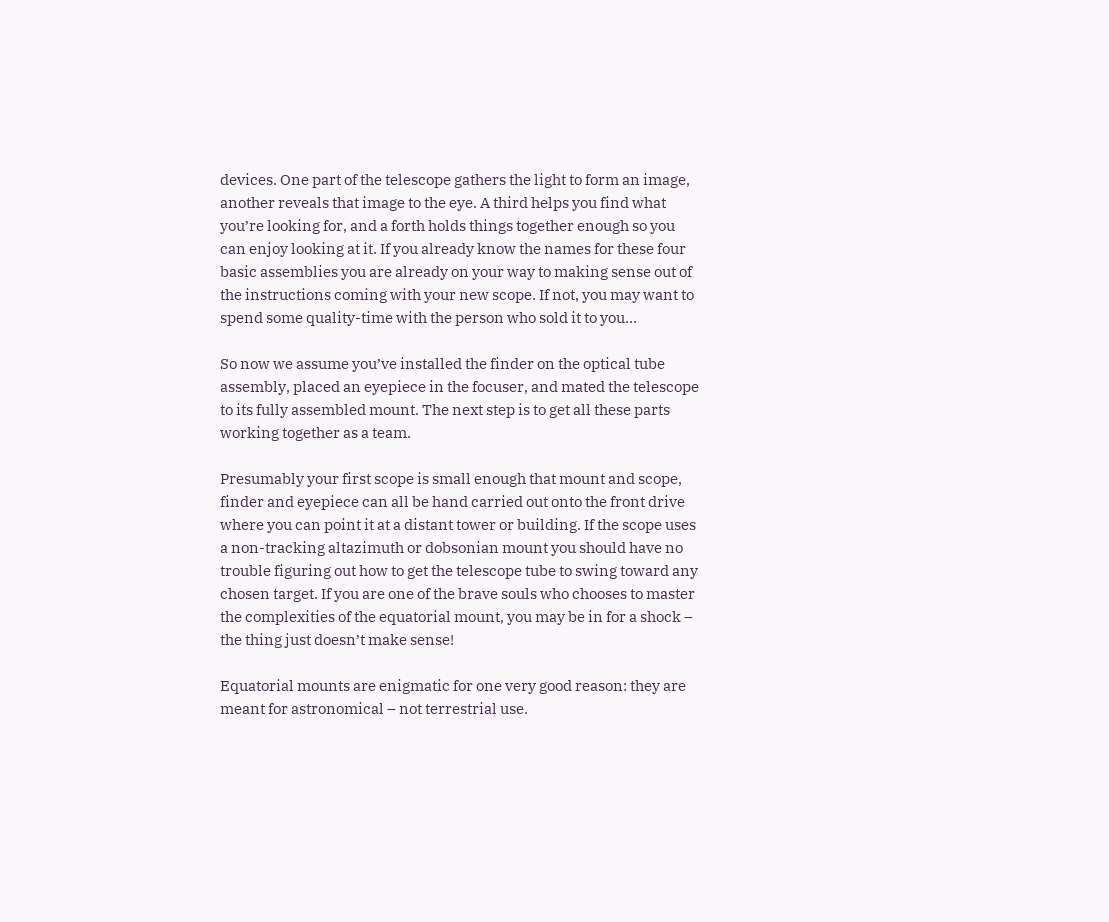devices. One part of the telescope gathers the light to form an image, another reveals that image to the eye. A third helps you find what you’re looking for, and a forth holds things together enough so you can enjoy looking at it. If you already know the names for these four basic assemblies you are already on your way to making sense out of the instructions coming with your new scope. If not, you may want to spend some quality-time with the person who sold it to you…

So now we assume you’ve installed the finder on the optical tube assembly, placed an eyepiece in the focuser, and mated the telescope to its fully assembled mount. The next step is to get all these parts working together as a team.

Presumably your first scope is small enough that mount and scope, finder and eyepiece can all be hand carried out onto the front drive where you can point it at a distant tower or building. If the scope uses a non-tracking altazimuth or dobsonian mount you should have no trouble figuring out how to get the telescope tube to swing toward any chosen target. If you are one of the brave souls who chooses to master the complexities of the equatorial mount, you may be in for a shock – the thing just doesn’t make sense!

Equatorial mounts are enigmatic for one very good reason: they are meant for astronomical – not terrestrial use.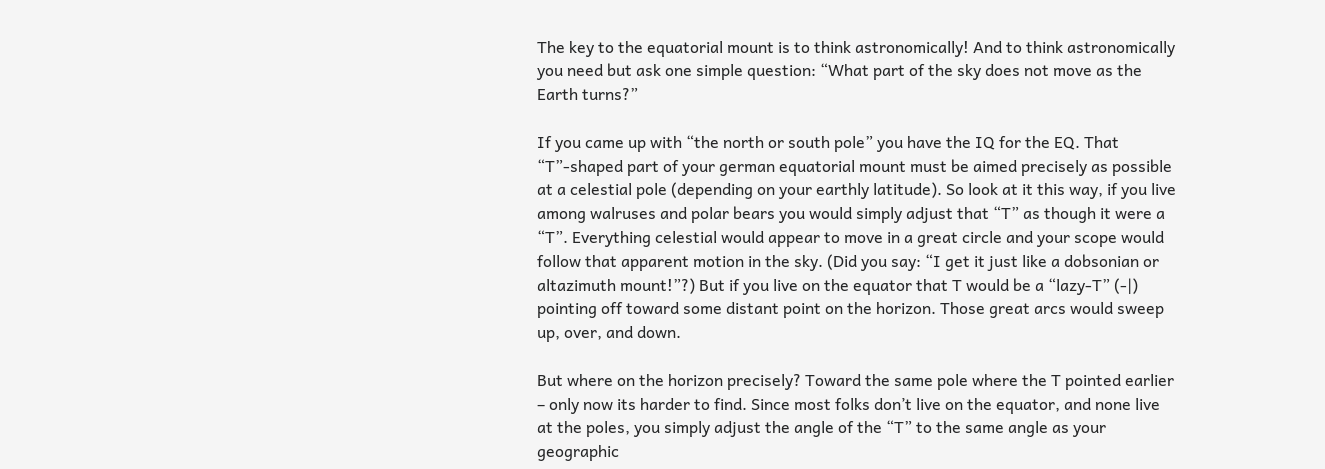The key to the equatorial mount is to think astronomically! And to think astronomically you need but ask one simple question: “What part of the sky does not move as the Earth turns?”

If you came up with “the north or south pole” you have the IQ for the EQ. That “T”-shaped part of your german equatorial mount must be aimed precisely as possible at a celestial pole (depending on your earthly latitude). So look at it this way, if you live among walruses and polar bears you would simply adjust that “T” as though it were a “T”. Everything celestial would appear to move in a great circle and your scope would follow that apparent motion in the sky. (Did you say: “I get it just like a dobsonian or altazimuth mount!”?) But if you live on the equator that T would be a “lazy-T” (-|) pointing off toward some distant point on the horizon. Those great arcs would sweep up, over, and down.

But where on the horizon precisely? Toward the same pole where the T pointed earlier – only now its harder to find. Since most folks don’t live on the equator, and none live at the poles, you simply adjust the angle of the “T” to the same angle as your geographic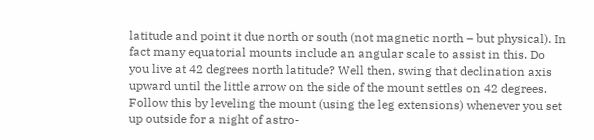latitude and point it due north or south (not magnetic north – but physical). In fact many equatorial mounts include an angular scale to assist in this. Do you live at 42 degrees north latitude? Well then, swing that declination axis upward until the little arrow on the side of the mount settles on 42 degrees. Follow this by leveling the mount (using the leg extensions) whenever you set up outside for a night of astro-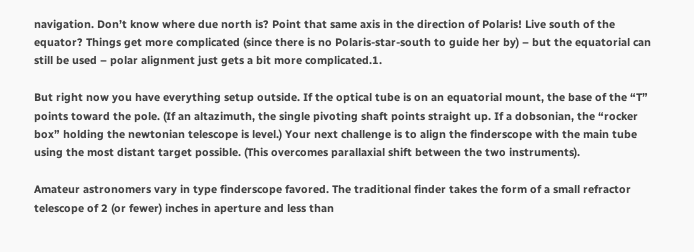navigation. Don’t know where due north is? Point that same axis in the direction of Polaris! Live south of the equator? Things get more complicated (since there is no Polaris-star-south to guide her by) – but the equatorial can still be used – polar alignment just gets a bit more complicated.1.

But right now you have everything setup outside. If the optical tube is on an equatorial mount, the base of the “T” points toward the pole. (If an altazimuth, the single pivoting shaft points straight up. If a dobsonian, the “rocker box” holding the newtonian telescope is level.) Your next challenge is to align the finderscope with the main tube using the most distant target possible. (This overcomes parallaxial shift between the two instruments).

Amateur astronomers vary in type finderscope favored. The traditional finder takes the form of a small refractor telescope of 2 (or fewer) inches in aperture and less than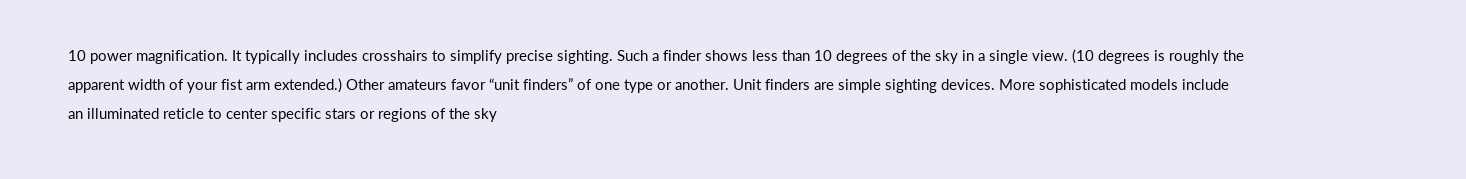10 power magnification. It typically includes crosshairs to simplify precise sighting. Such a finder shows less than 10 degrees of the sky in a single view. (10 degrees is roughly the apparent width of your fist arm extended.) Other amateurs favor “unit finders” of one type or another. Unit finders are simple sighting devices. More sophisticated models include an illuminated reticle to center specific stars or regions of the sky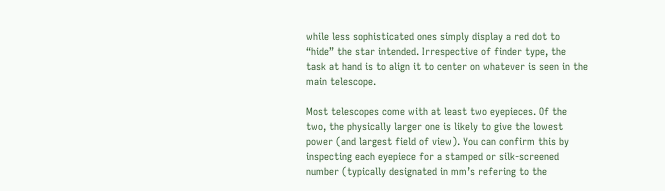while less sophisticated ones simply display a red dot to “hide” the star intended. Irrespective of finder type, the task at hand is to align it to center on whatever is seen in the main telescope.

Most telescopes come with at least two eyepieces. Of the two, the physically larger one is likely to give the lowest power (and largest field of view). You can confirm this by inspecting each eyepiece for a stamped or silk-screened number (typically designated in mm’s refering to the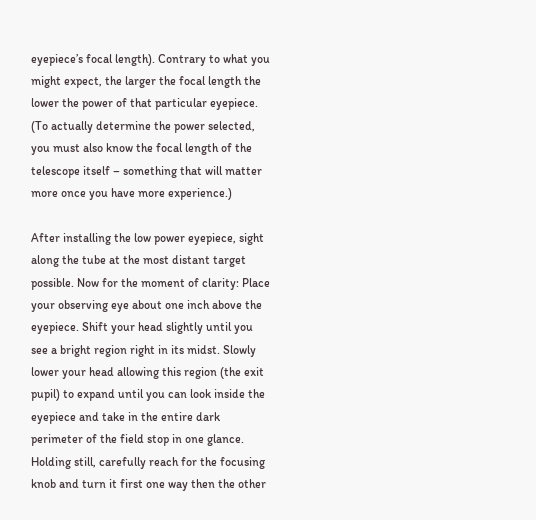eyepiece’s focal length). Contrary to what you might expect, the larger the focal length the lower the power of that particular eyepiece. (To actually determine the power selected, you must also know the focal length of the telescope itself – something that will matter more once you have more experience.)

After installing the low power eyepiece, sight along the tube at the most distant target possible. Now for the moment of clarity: Place your observing eye about one inch above the eyepiece. Shift your head slightly until you see a bright region right in its midst. Slowly lower your head allowing this region (the exit pupil) to expand until you can look inside the eyepiece and take in the entire dark perimeter of the field stop in one glance. Holding still, carefully reach for the focusing knob and turn it first one way then the other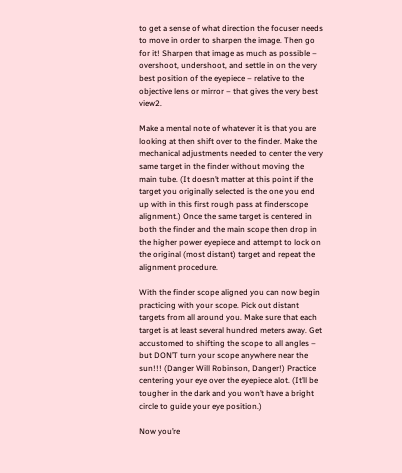to get a sense of what direction the focuser needs to move in order to sharpen the image. Then go for it! Sharpen that image as much as possible – overshoot, undershoot, and settle in on the very best position of the eyepiece – relative to the objective lens or mirror – that gives the very best view2.

Make a mental note of whatever it is that you are looking at then shift over to the finder. Make the mechanical adjustments needed to center the very same target in the finder without moving the main tube. (It doesn’t matter at this point if the target you originally selected is the one you end up with in this first rough pass at finderscope alignment.) Once the same target is centered in both the finder and the main scope then drop in the higher power eyepiece and attempt to lock on the original (most distant) target and repeat the alignment procedure.

With the finder scope aligned you can now begin practicing with your scope. Pick out distant targets from all around you. Make sure that each target is at least several hundred meters away. Get accustomed to shifting the scope to all angles – but DON’T turn your scope anywhere near the sun!!! (Danger Will Robinson, Danger!) Practice centering your eye over the eyepiece alot. (It’ll be tougher in the dark and you won’t have a bright circle to guide your eye position.)

Now you’re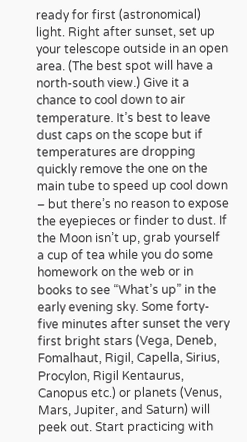ready for first (astronomical) light. Right after sunset, set up your telescope outside in an open area. (The best spot will have a north-south view.) Give it a chance to cool down to air temperature. It’s best to leave dust caps on the scope but if temperatures are dropping quickly remove the one on the main tube to speed up cool down – but there’s no reason to expose the eyepieces or finder to dust. If the Moon isn’t up, grab yourself a cup of tea while you do some homework on the web or in books to see “What’s up” in the early evening sky. Some forty-five minutes after sunset the very first bright stars (Vega, Deneb, Fomalhaut, Rigil, Capella, Sirius, Procylon, Rigil Kentaurus, Canopus etc.) or planets (Venus, Mars, Jupiter, and Saturn) will peek out. Start practicing with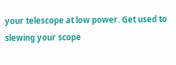your telescope at low power. Get used to slewing your scope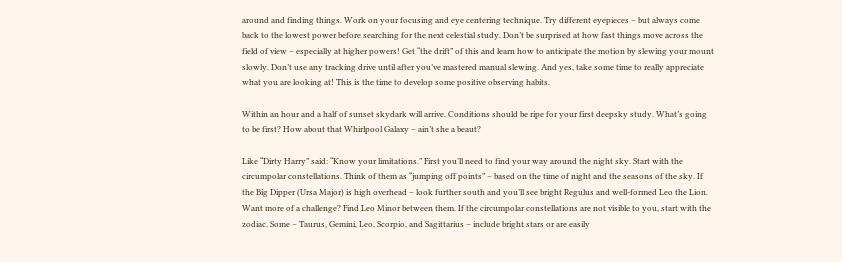around and finding things. Work on your focusing and eye centering technique. Try different eyepieces – but always come back to the lowest power before searching for the next celestial study. Don’t be surprised at how fast things move across the field of view – especially at higher powers! Get “the drift” of this and learn how to anticipate the motion by slewing your mount slowly. Don’t use any tracking drive until after you’ve mastered manual slewing. And yes, take some time to really appreciate what you are looking at! This is the time to develop some positive observing habits.

Within an hour and a half of sunset skydark will arrive. Conditions should be ripe for your first deepsky study. What’s going to be first? How about that Whirlpool Galaxy – ain’t she a beaut?

Like “Dirty Harry” said: “Know your limitations.” First you’ll need to find your way around the night sky. Start with the circumpolar constellations. Think of them as “jumping off points” – based on the time of night and the seasons of the sky. If the Big Dipper (Ursa Major) is high overhead – look further south and you’ll see bright Regulus and well-formed Leo the Lion. Want more of a challenge? Find Leo Minor between them. If the circumpolar constellations are not visible to you, start with the zodiac. Some – Taurus, Gemini, Leo, Scorpio, and Sagittarius – include bright stars or are easily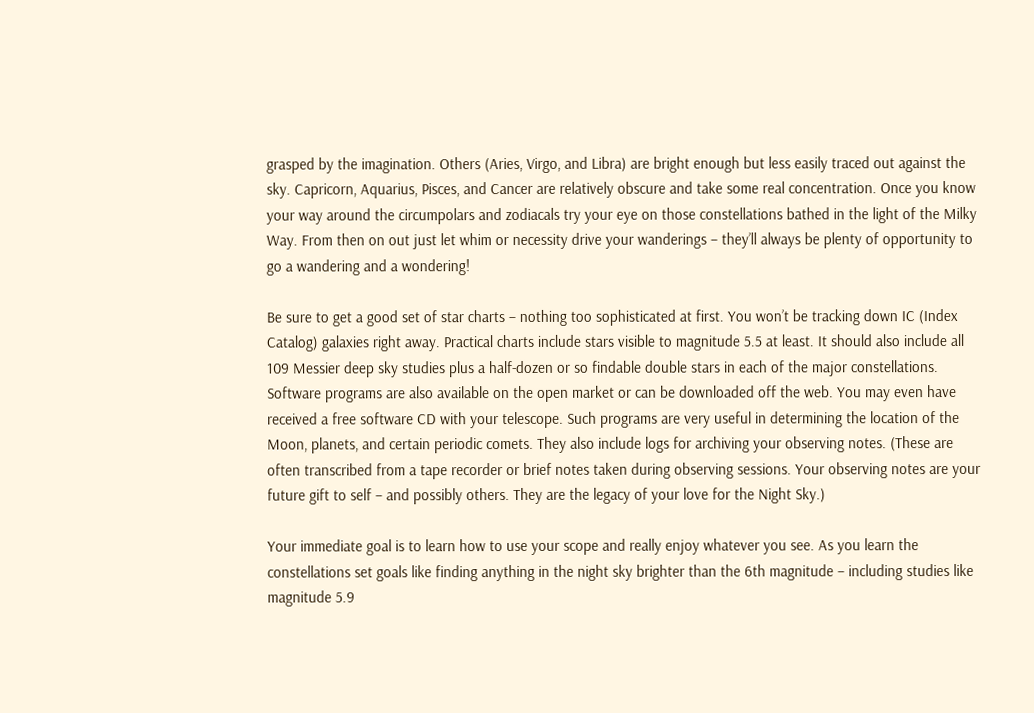grasped by the imagination. Others (Aries, Virgo, and Libra) are bright enough but less easily traced out against the sky. Capricorn, Aquarius, Pisces, and Cancer are relatively obscure and take some real concentration. Once you know your way around the circumpolars and zodiacals try your eye on those constellations bathed in the light of the Milky Way. From then on out just let whim or necessity drive your wanderings – they’ll always be plenty of opportunity to go a wandering and a wondering!

Be sure to get a good set of star charts – nothing too sophisticated at first. You won’t be tracking down IC (Index Catalog) galaxies right away. Practical charts include stars visible to magnitude 5.5 at least. It should also include all 109 Messier deep sky studies plus a half-dozen or so findable double stars in each of the major constellations. Software programs are also available on the open market or can be downloaded off the web. You may even have received a free software CD with your telescope. Such programs are very useful in determining the location of the Moon, planets, and certain periodic comets. They also include logs for archiving your observing notes. (These are often transcribed from a tape recorder or brief notes taken during observing sessions. Your observing notes are your future gift to self – and possibly others. They are the legacy of your love for the Night Sky.)

Your immediate goal is to learn how to use your scope and really enjoy whatever you see. As you learn the constellations set goals like finding anything in the night sky brighter than the 6th magnitude – including studies like magnitude 5.9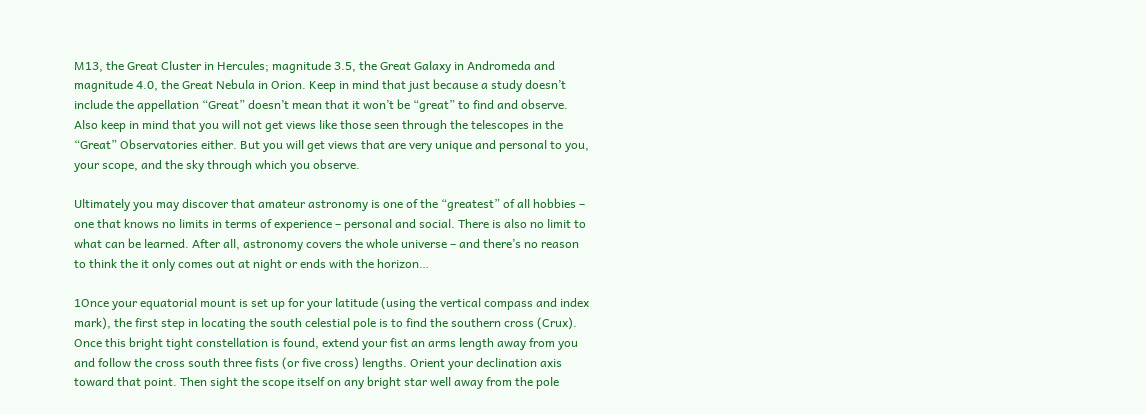M13, the Great Cluster in Hercules; magnitude 3.5, the Great Galaxy in Andromeda and magnitude 4.0, the Great Nebula in Orion. Keep in mind that just because a study doesn’t include the appellation “Great” doesn’t mean that it won’t be “great” to find and observe. Also keep in mind that you will not get views like those seen through the telescopes in the “Great” Observatories either. But you will get views that are very unique and personal to you, your scope, and the sky through which you observe.

Ultimately you may discover that amateur astronomy is one of the “greatest” of all hobbies – one that knows no limits in terms of experience – personal and social. There is also no limit to what can be learned. After all, astronomy covers the whole universe – and there’s no reason to think the it only comes out at night or ends with the horizon…

1Once your equatorial mount is set up for your latitude (using the vertical compass and index mark), the first step in locating the south celestial pole is to find the southern cross (Crux). Once this bright tight constellation is found, extend your fist an arms length away from you and follow the cross south three fists (or five cross) lengths. Orient your declination axis toward that point. Then sight the scope itself on any bright star well away from the pole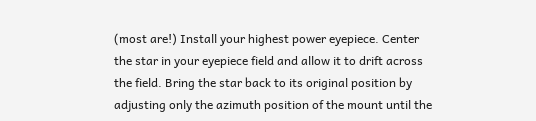(most are!) Install your highest power eyepiece. Center the star in your eyepiece field and allow it to drift across the field. Bring the star back to its original position by adjusting only the azimuth position of the mount until the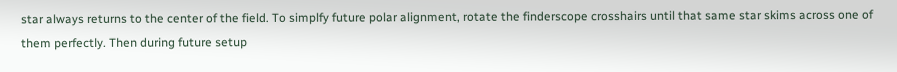star always returns to the center of the field. To simplfy future polar alignment, rotate the finderscope crosshairs until that same star skims across one of them perfectly. Then during future setup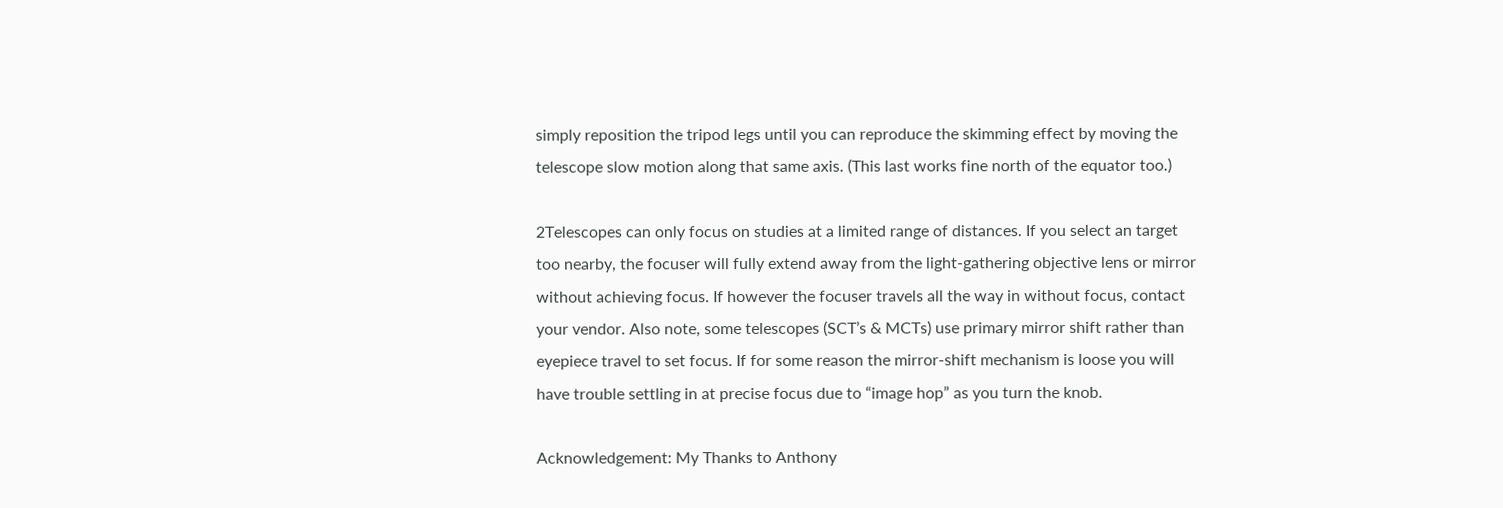simply reposition the tripod legs until you can reproduce the skimming effect by moving the telescope slow motion along that same axis. (This last works fine north of the equator too.)

2Telescopes can only focus on studies at a limited range of distances. If you select an target too nearby, the focuser will fully extend away from the light-gathering objective lens or mirror without achieving focus. If however the focuser travels all the way in without focus, contact your vendor. Also note, some telescopes (SCT’s & MCTs) use primary mirror shift rather than eyepiece travel to set focus. If for some reason the mirror-shift mechanism is loose you will have trouble settling in at precise focus due to “image hop” as you turn the knob.

Acknowledgement: My Thanks to Anthony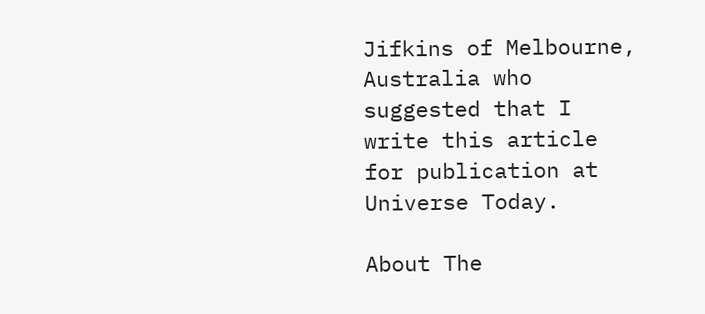Jifkins of Melbourne, Australia who suggested that I write this article for publication at Universe Today.

About The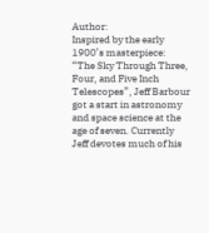Author:
Inspired by the early 1900’s masterpiece: “The Sky Through Three, Four, and Five Inch Telescopes”, Jeff Barbour got a start in astronomy and space science at the age of seven. Currently Jeff devotes much of his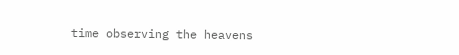time observing the heavens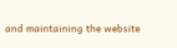and maintaining the website